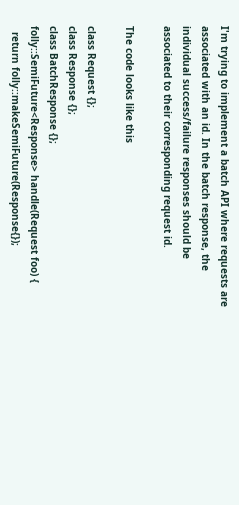I'm trying to implement a batch API where requests are associated with an id. In the batch response, the individual success/failure responses should be associated to their corresponding request id.

The code looks like this

class Request {};
class Response {};
class BatchResponse {};
folly::SemiFuture<Response> handle(Request foo) {
  return folly::makeSemiFuture(Response{});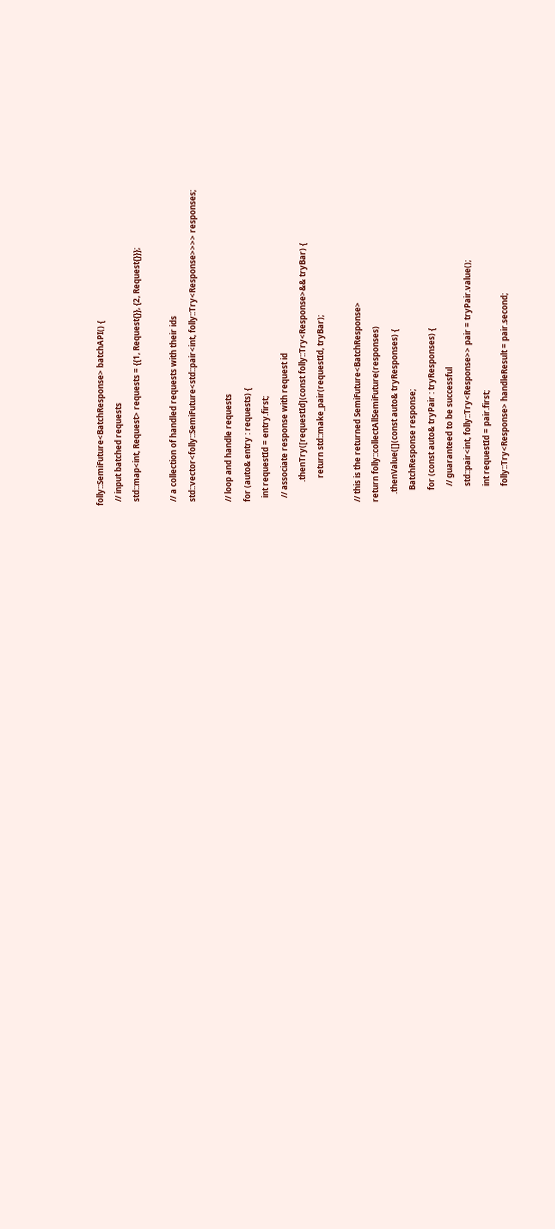folly::SemiFuture<BatchResponse> batchAPI() {
  // input batched requests
  std::map<int, Request> requests = {{1, Request{}}, {2, Request{}}};

  // a collection of handled requests with their ids
  std::vector<folly::SemiFuture<std::pair<int, folly::Try<Response>>>> responses;

  // loop and handle requests
  for (auto& entry : requests) {
    int requestId = entry.first;
    // associate response with request id
            .thenTry([requestId](const folly::Try<Response>&& tryBar) {
              return std::make_pair(requestId, tryBar);

  // this is the returned SemiFuture<BatchResponse>
  return folly::collectAllSemiFuture(responses)
      .thenValue([](const auto& tryResponses) {
        BatchResponse response;
        for (const auto& tryPair : tryResponses) {
          // guaranteed to be successful
          std::pair<int, folly::Try<Response>> pair = tryPair.value();
          int requestId = pair.first;
          folly::Try<Response> handleResult = pair.second;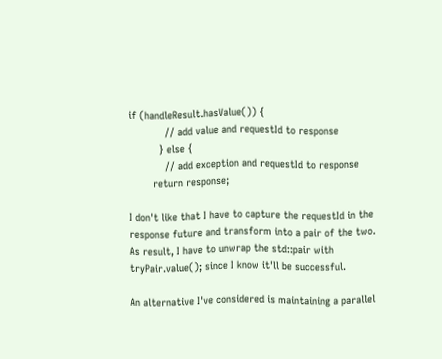if (handleResult.hasValue()) {
            // add value and requestId to response
          } else {
            // add exception and requestId to response
        return response;

I don't like that I have to capture the requestId in the response future and transform into a pair of the two. As result, I have to unwrap the std::pair with tryPair.value(); since I know it'll be successful.

An alternative I've considered is maintaining a parallel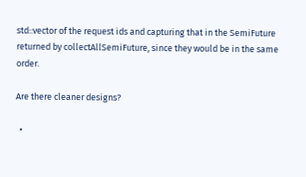std::vector of the request ids and capturing that in the SemiFuture returned by collectAllSemiFuture, since they would be in the same order.

Are there cleaner designs?

  •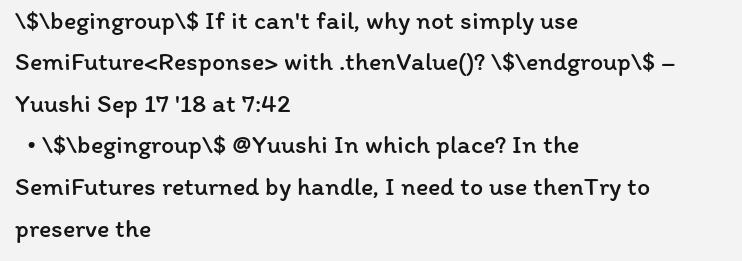\$\begingroup\$ If it can't fail, why not simply use SemiFuture<Response> with .thenValue()? \$\endgroup\$ – Yuushi Sep 17 '18 at 7:42
  • \$\begingroup\$ @Yuushi In which place? In the SemiFutures returned by handle, I need to use thenTry to preserve the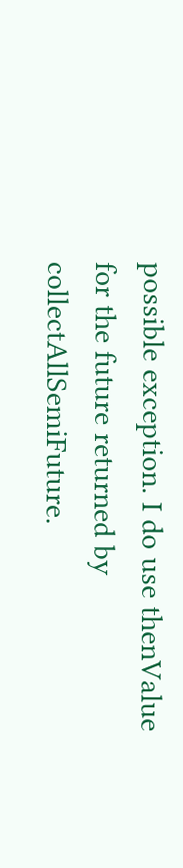possible exception. I do use thenValue for the future returned by collectAllSemiFuture.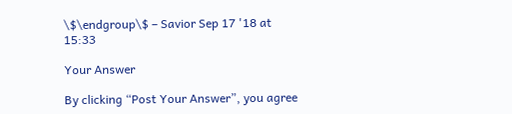\$\endgroup\$ – Savior Sep 17 '18 at 15:33

Your Answer

By clicking “Post Your Answer”, you agree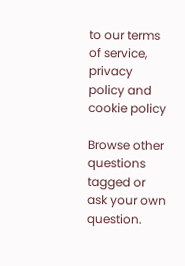to our terms of service, privacy policy and cookie policy

Browse other questions tagged or ask your own question.